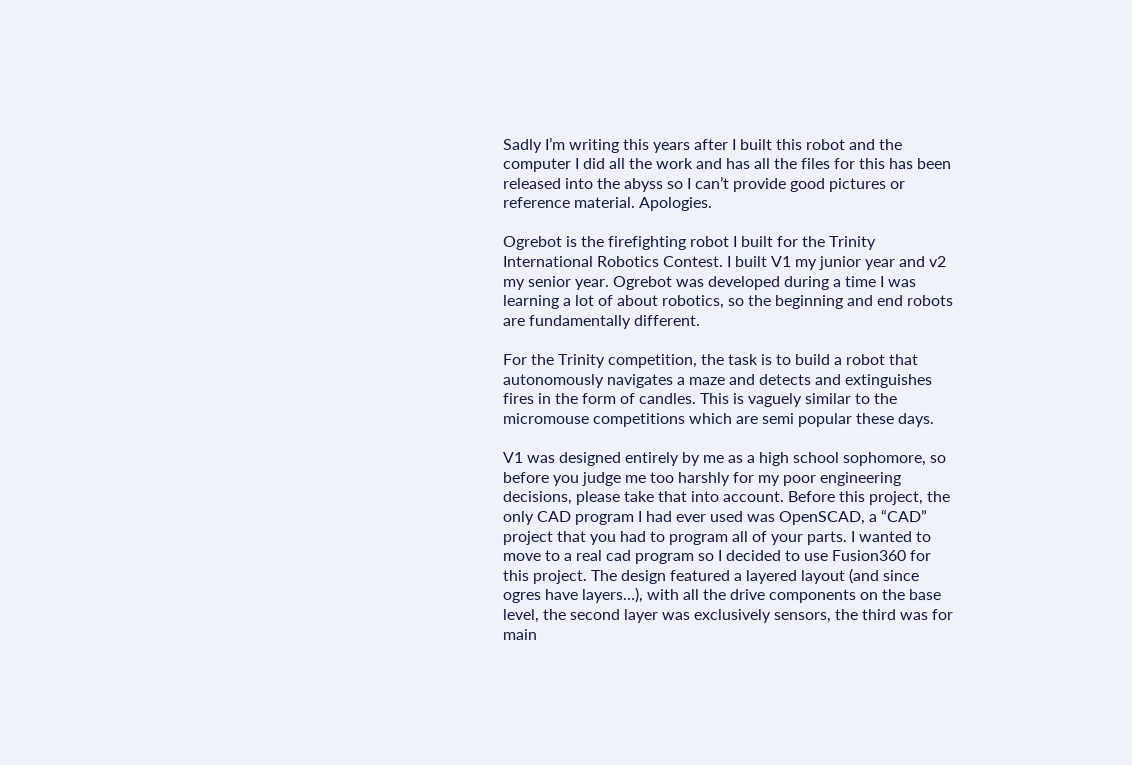Sadly I’m writing this years after I built this robot and the computer I did all the work and has all the files for this has been released into the abyss so I can’t provide good pictures or reference material. Apologies.

Ogrebot is the firefighting robot I built for the Trinity International Robotics Contest. I built V1 my junior year and v2 my senior year. Ogrebot was developed during a time I was learning a lot of about robotics, so the beginning and end robots are fundamentally different.

For the Trinity competition, the task is to build a robot that autonomously navigates a maze and detects and extinguishes fires in the form of candles. This is vaguely similar to the micromouse competitions which are semi popular these days.

V1 was designed entirely by me as a high school sophomore, so before you judge me too harshly for my poor engineering decisions, please take that into account. Before this project, the only CAD program I had ever used was OpenSCAD, a “CAD” project that you had to program all of your parts. I wanted to move to a real cad program so I decided to use Fusion360 for this project. The design featured a layered layout (and since ogres have layers…), with all the drive components on the base level, the second layer was exclusively sensors, the third was for main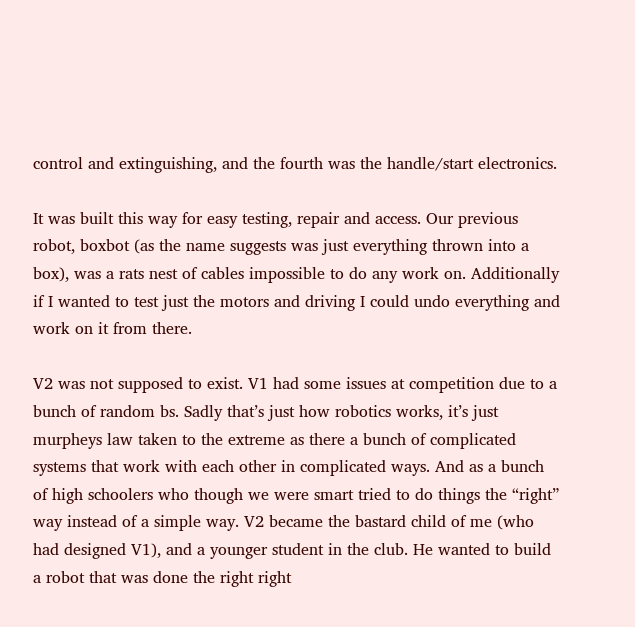control and extinguishing, and the fourth was the handle/start electronics.

It was built this way for easy testing, repair and access. Our previous robot, boxbot (as the name suggests was just everything thrown into a box), was a rats nest of cables impossible to do any work on. Additionally if I wanted to test just the motors and driving I could undo everything and work on it from there.

V2 was not supposed to exist. V1 had some issues at competition due to a bunch of random bs. Sadly that’s just how robotics works, it’s just murpheys law taken to the extreme as there a bunch of complicated systems that work with each other in complicated ways. And as a bunch of high schoolers who though we were smart tried to do things the “right” way instead of a simple way. V2 became the bastard child of me (who had designed V1), and a younger student in the club. He wanted to build a robot that was done the right right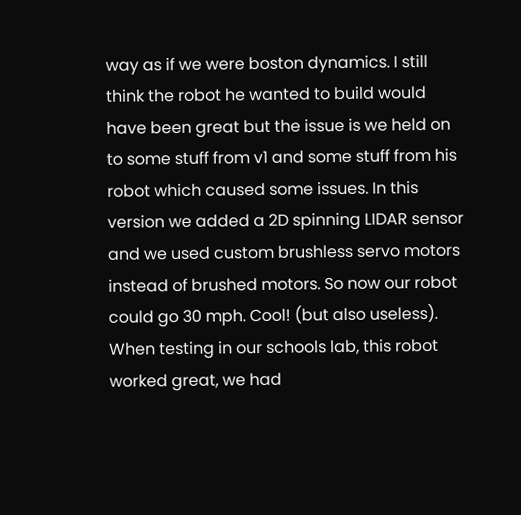way as if we were boston dynamics. I still think the robot he wanted to build would have been great but the issue is we held on to some stuff from v1 and some stuff from his robot which caused some issues. In this version we added a 2D spinning LIDAR sensor and we used custom brushless servo motors instead of brushed motors. So now our robot could go 30 mph. Cool! (but also useless). When testing in our schools lab, this robot worked great, we had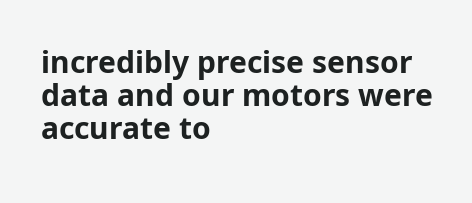incredibly precise sensor data and our motors were accurate to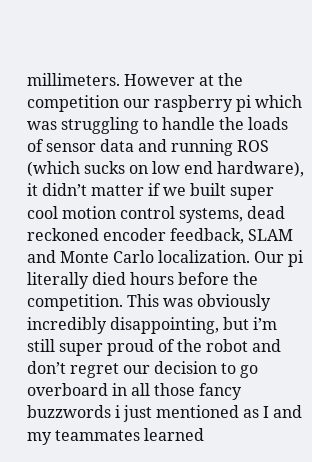millimeters. However at the competition our raspberry pi which was struggling to handle the loads of sensor data and running ROS (which sucks on low end hardware), it didn’t matter if we built super cool motion control systems, dead reckoned encoder feedback, SLAM and Monte Carlo localization. Our pi literally died hours before the competition. This was obviously incredibly disappointing, but i’m still super proud of the robot and don’t regret our decision to go overboard in all those fancy buzzwords i just mentioned as I and my teammates learned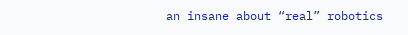an insane about “real” robotics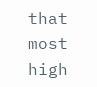that most high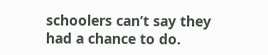schoolers can’t say they had a chance to do.